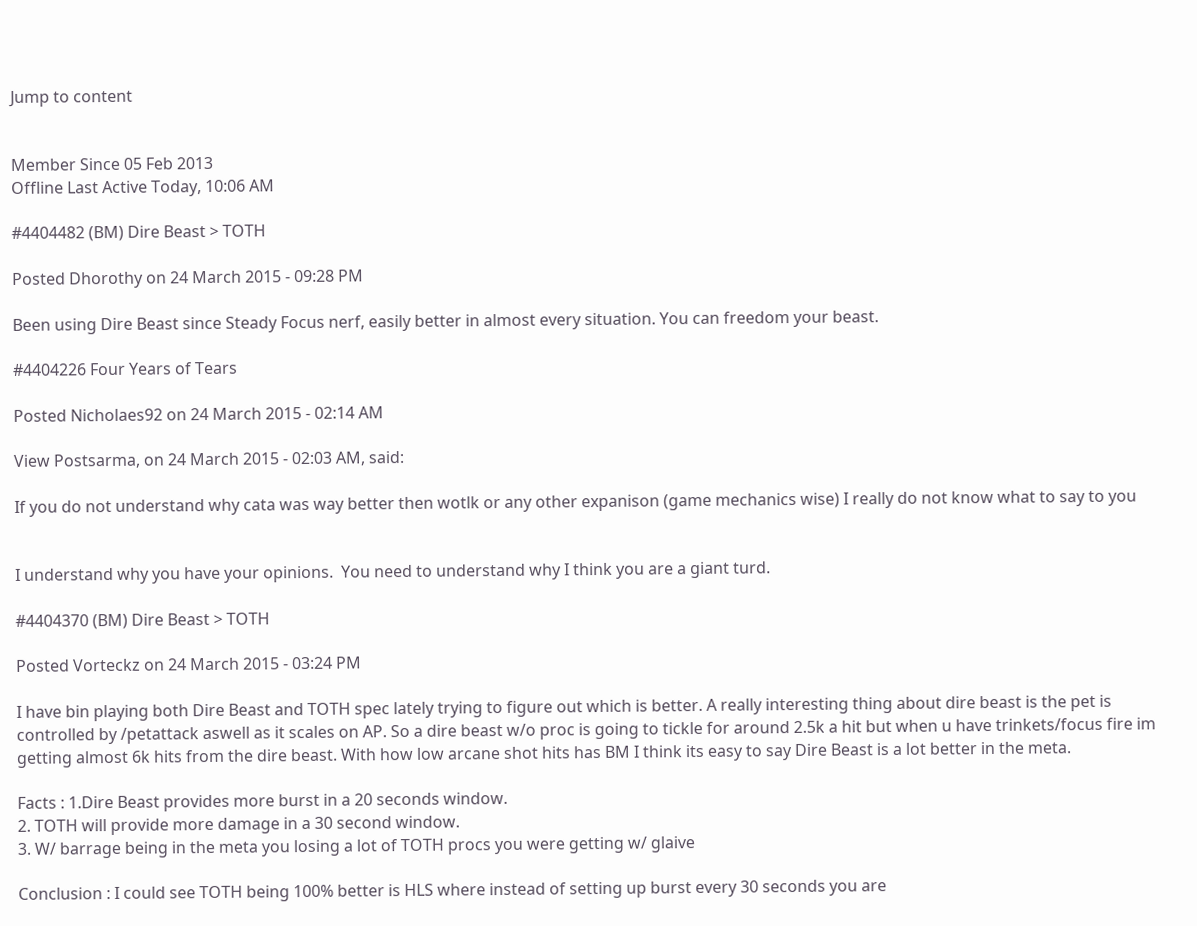Jump to content


Member Since 05 Feb 2013
Offline Last Active Today, 10:06 AM

#4404482 (BM) Dire Beast > TOTH

Posted Dhorothy on 24 March 2015 - 09:28 PM

Been using Dire Beast since Steady Focus nerf, easily better in almost every situation. You can freedom your beast.

#4404226 Four Years of Tears

Posted Nicholaes92 on 24 March 2015 - 02:14 AM

View Postsarma, on 24 March 2015 - 02:03 AM, said:

If you do not understand why cata was way better then wotlk or any other expanison (game mechanics wise) I really do not know what to say to you


I understand why you have your opinions.  You need to understand why I think you are a giant turd.

#4404370 (BM) Dire Beast > TOTH

Posted Vorteckz on 24 March 2015 - 03:24 PM

I have bin playing both Dire Beast and TOTH spec lately trying to figure out which is better. A really interesting thing about dire beast is the pet is controlled by /petattack aswell as it scales on AP. So a dire beast w/o proc is going to tickle for around 2.5k a hit but when u have trinkets/focus fire im getting almost 6k hits from the dire beast. With how low arcane shot hits has BM I think its easy to say Dire Beast is a lot better in the meta.

Facts : 1.Dire Beast provides more burst in a 20 seconds window.
2. TOTH will provide more damage in a 30 second window.
3. W/ barrage being in the meta you losing a lot of TOTH procs you were getting w/ glaive

Conclusion : I could see TOTH being 100% better is HLS where instead of setting up burst every 30 seconds you are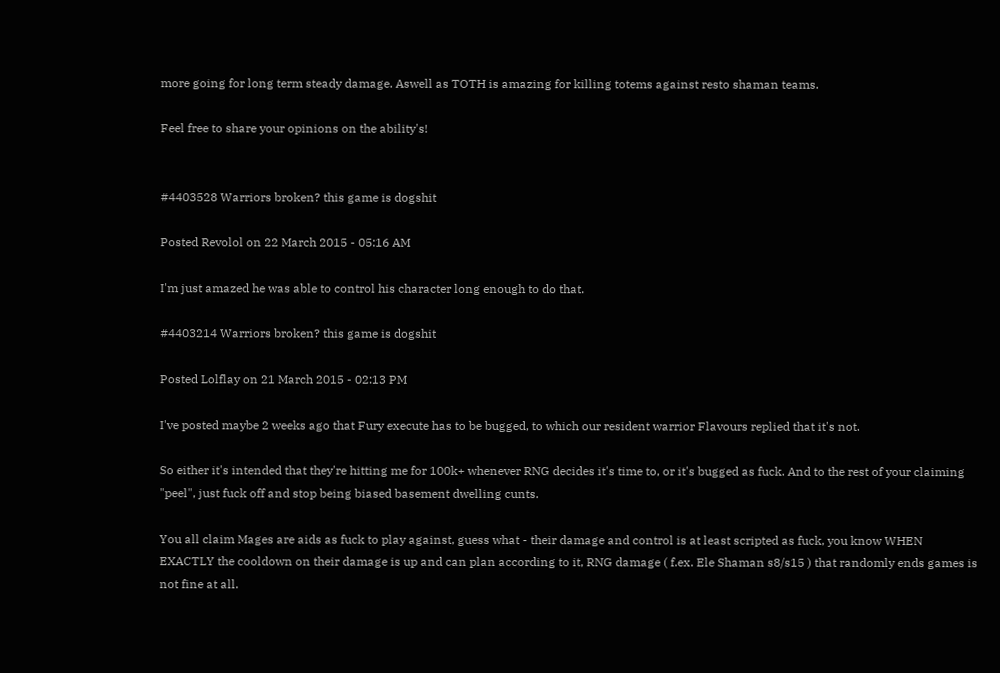more going for long term steady damage. Aswell as TOTH is amazing for killing totems against resto shaman teams.

Feel free to share your opinions on the ability's!


#4403528 Warriors broken? this game is dogshit

Posted Revolol on 22 March 2015 - 05:16 AM

I'm just amazed he was able to control his character long enough to do that.

#4403214 Warriors broken? this game is dogshit

Posted Lolflay on 21 March 2015 - 02:13 PM

I've posted maybe 2 weeks ago that Fury execute has to be bugged, to which our resident warrior Flavours replied that it's not.

So either it's intended that they're hitting me for 100k+ whenever RNG decides it's time to, or it's bugged as fuck. And to the rest of your claiming "peel", just fuck off and stop being biased basement dwelling cunts.

You all claim Mages are aids as fuck to play against, guess what - their damage and control is at least scripted as fuck, you know WHEN EXACTLY the cooldown on their damage is up and can plan according to it, RNG damage ( f.ex. Ele Shaman s8/s15 ) that randomly ends games is not fine at all.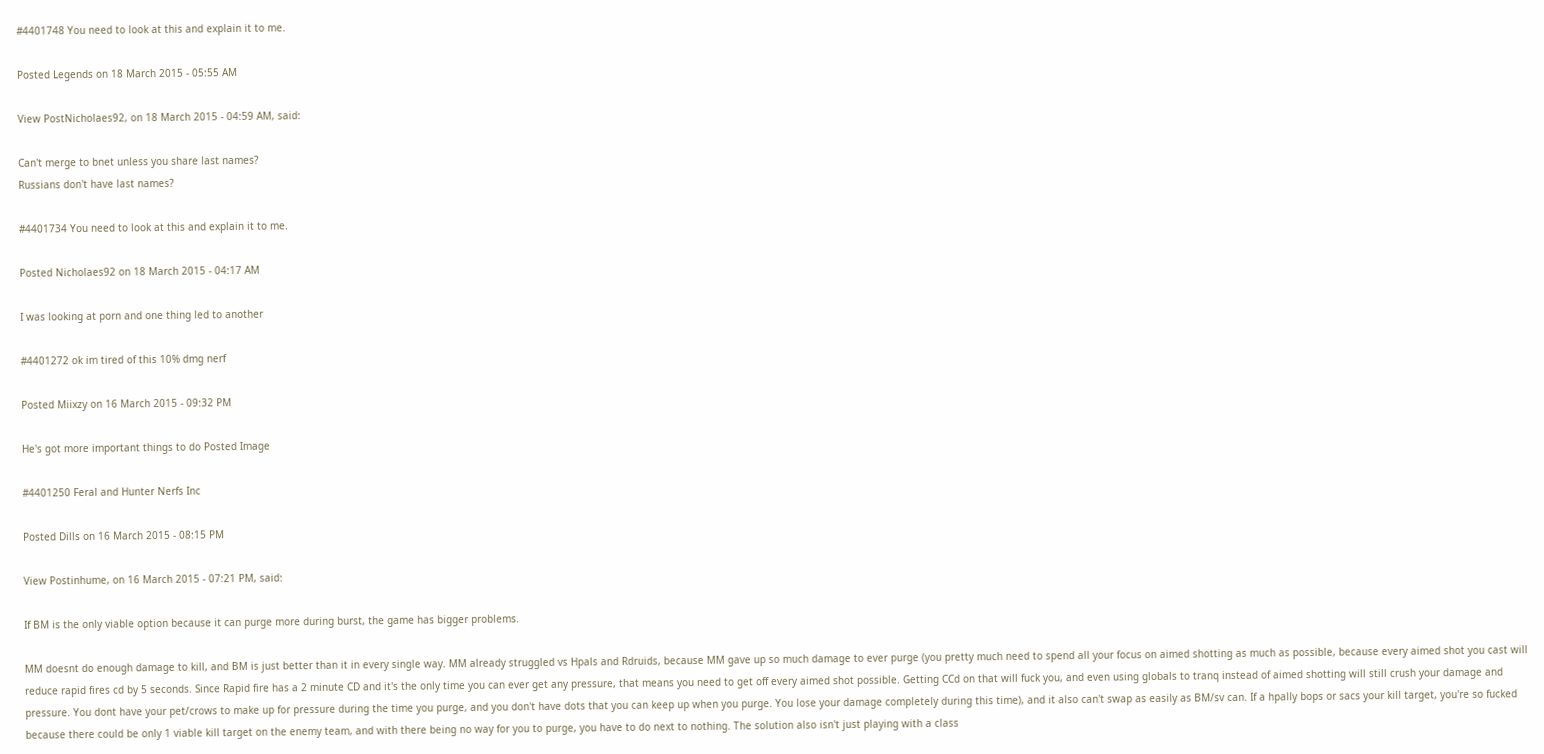#4401748 You need to look at this and explain it to me.

Posted Legends on 18 March 2015 - 05:55 AM

View PostNicholaes92, on 18 March 2015 - 04:59 AM, said:

Can't merge to bnet unless you share last names?
Russians don't have last names?

#4401734 You need to look at this and explain it to me.

Posted Nicholaes92 on 18 March 2015 - 04:17 AM

I was looking at porn and one thing led to another

#4401272 ok im tired of this 10% dmg nerf

Posted Miixzy on 16 March 2015 - 09:32 PM

He's got more important things to do Posted Image

#4401250 Feral and Hunter Nerfs Inc

Posted Dills on 16 March 2015 - 08:15 PM

View Postinhume, on 16 March 2015 - 07:21 PM, said:

If BM is the only viable option because it can purge more during burst, the game has bigger problems.

MM doesnt do enough damage to kill, and BM is just better than it in every single way. MM already struggled vs Hpals and Rdruids, because MM gave up so much damage to ever purge (you pretty much need to spend all your focus on aimed shotting as much as possible, because every aimed shot you cast will reduce rapid fires cd by 5 seconds. Since Rapid fire has a 2 minute CD and it's the only time you can ever get any pressure, that means you need to get off every aimed shot possible. Getting CCd on that will fuck you, and even using globals to tranq instead of aimed shotting will still crush your damage and pressure. You dont have your pet/crows to make up for pressure during the time you purge, and you don't have dots that you can keep up when you purge. You lose your damage completely during this time), and it also can't swap as easily as BM/sv can. If a hpally bops or sacs your kill target, you're so fucked because there could be only 1 viable kill target on the enemy team, and with there being no way for you to purge, you have to do next to nothing. The solution also isn't just playing with a class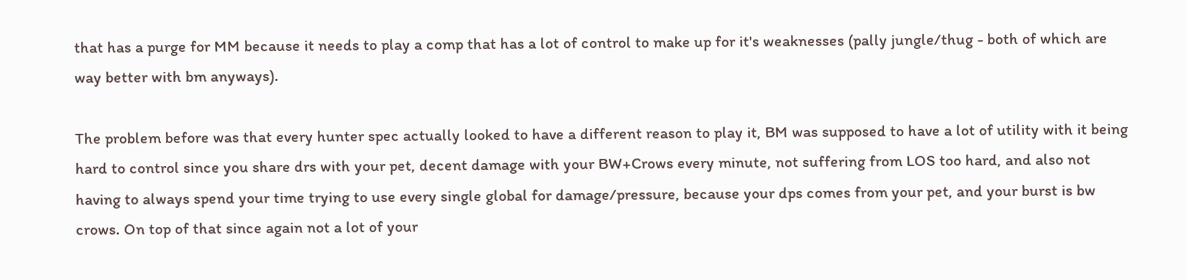that has a purge for MM because it needs to play a comp that has a lot of control to make up for it's weaknesses (pally jungle/thug - both of which are way better with bm anyways).

The problem before was that every hunter spec actually looked to have a different reason to play it, BM was supposed to have a lot of utility with it being hard to control since you share drs with your pet, decent damage with your BW+Crows every minute, not suffering from LOS too hard, and also not having to always spend your time trying to use every single global for damage/pressure, because your dps comes from your pet, and your burst is bw crows. On top of that since again not a lot of your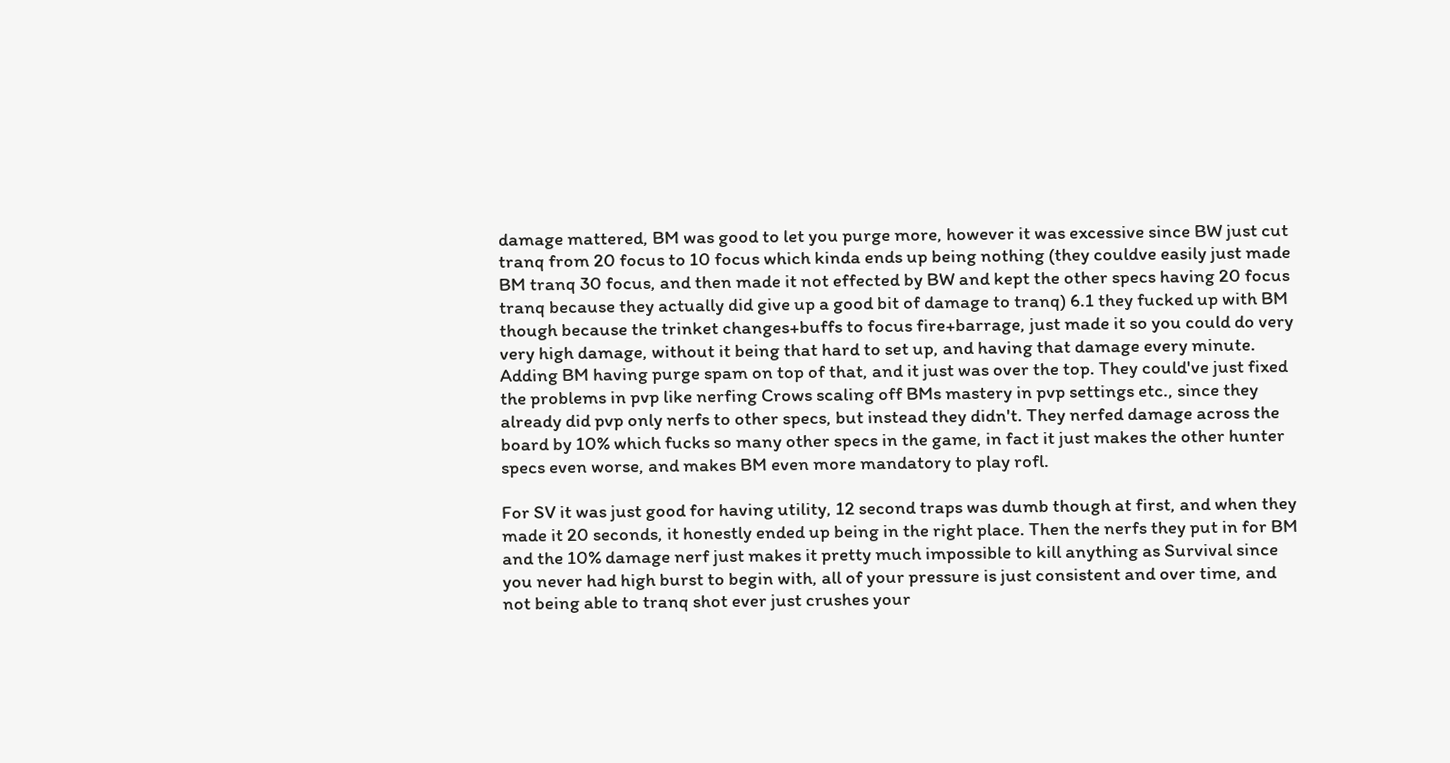damage mattered, BM was good to let you purge more, however it was excessive since BW just cut tranq from 20 focus to 10 focus which kinda ends up being nothing (they couldve easily just made BM tranq 30 focus, and then made it not effected by BW and kept the other specs having 20 focus tranq because they actually did give up a good bit of damage to tranq) 6.1 they fucked up with BM though because the trinket changes+buffs to focus fire+barrage, just made it so you could do very very high damage, without it being that hard to set up, and having that damage every minute. Adding BM having purge spam on top of that, and it just was over the top. They could've just fixed the problems in pvp like nerfing Crows scaling off BMs mastery in pvp settings etc., since they already did pvp only nerfs to other specs, but instead they didn't. They nerfed damage across the board by 10% which fucks so many other specs in the game, in fact it just makes the other hunter specs even worse, and makes BM even more mandatory to play rofl.

For SV it was just good for having utility, 12 second traps was dumb though at first, and when they made it 20 seconds, it honestly ended up being in the right place. Then the nerfs they put in for BM and the 10% damage nerf just makes it pretty much impossible to kill anything as Survival since you never had high burst to begin with, all of your pressure is just consistent and over time, and not being able to tranq shot ever just crushes your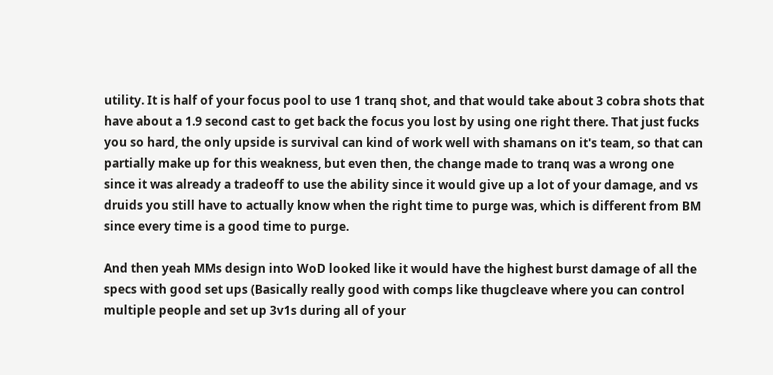utility. It is half of your focus pool to use 1 tranq shot, and that would take about 3 cobra shots that have about a 1.9 second cast to get back the focus you lost by using one right there. That just fucks you so hard, the only upside is survival can kind of work well with shamans on it's team, so that can partially make up for this weakness, but even then, the change made to tranq was a wrong one since it was already a tradeoff to use the ability since it would give up a lot of your damage, and vs druids you still have to actually know when the right time to purge was, which is different from BM since every time is a good time to purge.

And then yeah MMs design into WoD looked like it would have the highest burst damage of all the specs with good set ups (Basically really good with comps like thugcleave where you can control multiple people and set up 3v1s during all of your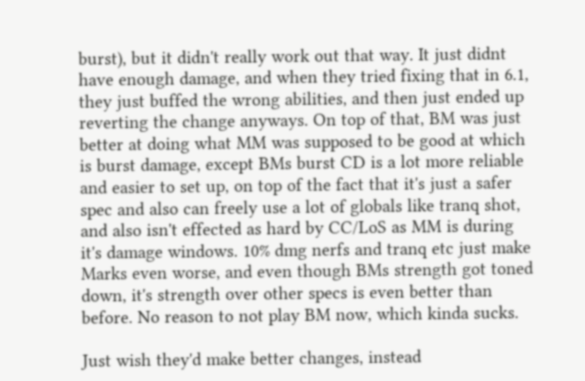burst), but it didn't really work out that way. It just didnt have enough damage, and when they tried fixing that in 6.1, they just buffed the wrong abilities, and then just ended up reverting the change anyways. On top of that, BM was just better at doing what MM was supposed to be good at which is burst damage, except BMs burst CD is a lot more reliable and easier to set up, on top of the fact that it's just a safer spec and also can freely use a lot of globals like tranq shot, and also isn't effected as hard by CC/LoS as MM is during it's damage windows. 10% dmg nerfs and tranq etc just make Marks even worse, and even though BMs strength got toned down, it's strength over other specs is even better than before. No reason to not play BM now, which kinda sucks.

Just wish they'd make better changes, instead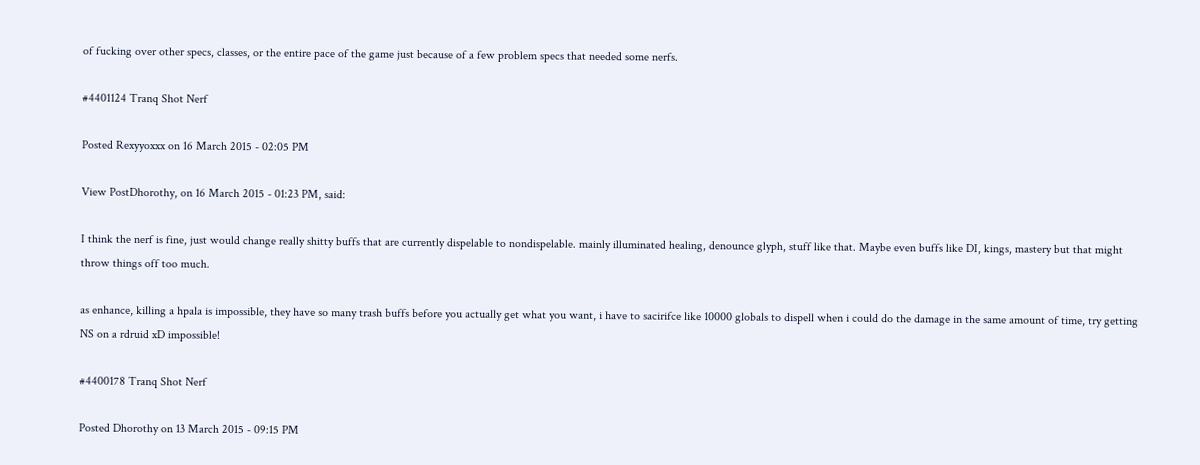of fucking over other specs, classes, or the entire pace of the game just because of a few problem specs that needed some nerfs.

#4401124 Tranq Shot Nerf

Posted Rexyyoxxx on 16 March 2015 - 02:05 PM

View PostDhorothy, on 16 March 2015 - 01:23 PM, said:

I think the nerf is fine, just would change really shitty buffs that are currently dispelable to nondispelable. mainly illuminated healing, denounce glyph, stuff like that. Maybe even buffs like DI, kings, mastery but that might throw things off too much.

as enhance, killing a hpala is impossible, they have so many trash buffs before you actually get what you want, i have to sacirifce like 10000 globals to dispell when i could do the damage in the same amount of time, try getting NS on a rdruid xD impossible!

#4400178 Tranq Shot Nerf

Posted Dhorothy on 13 March 2015 - 09:15 PM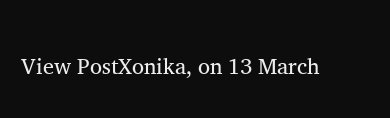View PostXonika, on 13 March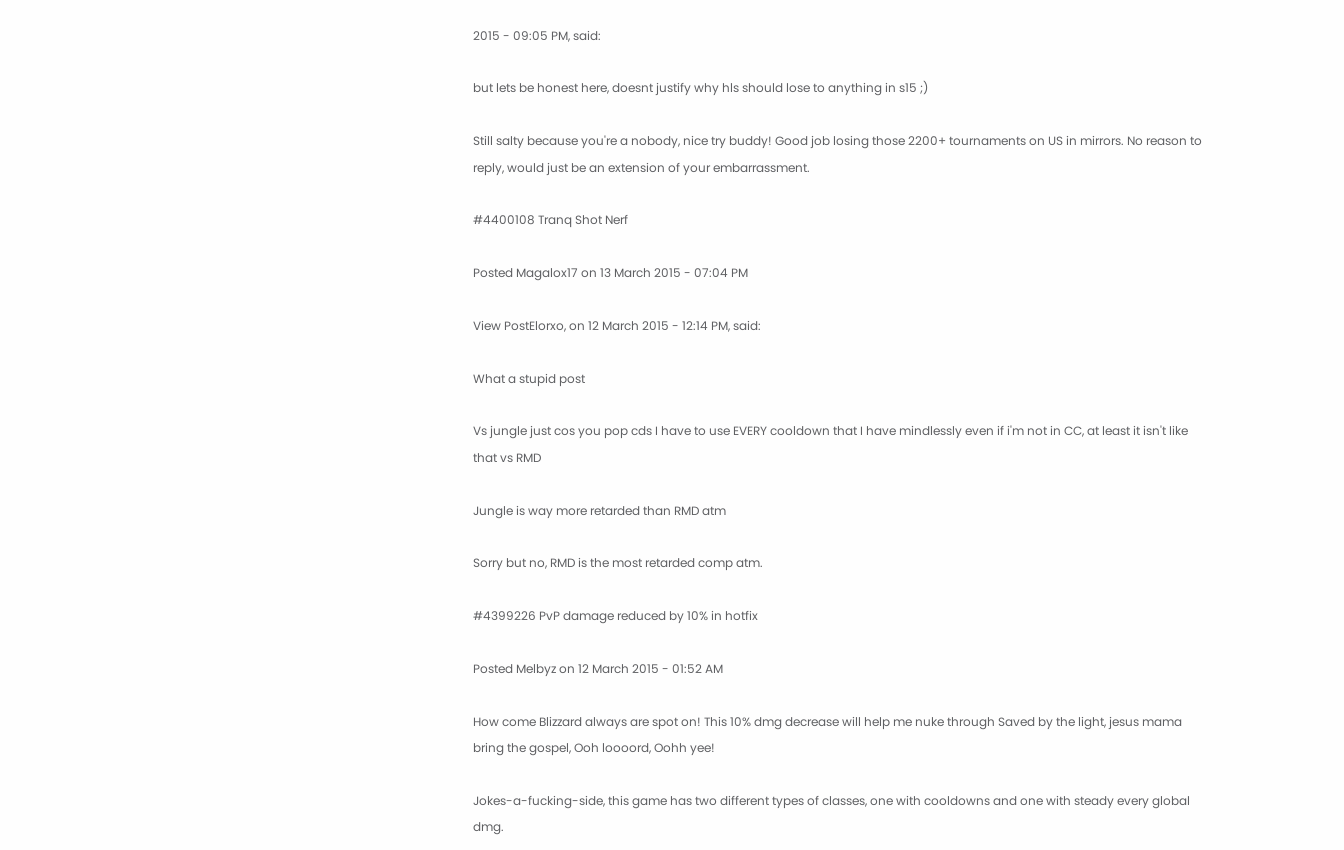2015 - 09:05 PM, said:

but lets be honest here, doesnt justify why hls should lose to anything in s15 ;)

Still salty because you're a nobody, nice try buddy! Good job losing those 2200+ tournaments on US in mirrors. No reason to reply, would just be an extension of your embarrassment.

#4400108 Tranq Shot Nerf

Posted Magalox17 on 13 March 2015 - 07:04 PM

View PostElorxo, on 12 March 2015 - 12:14 PM, said:

What a stupid post

Vs jungle just cos you pop cds I have to use EVERY cooldown that I have mindlessly even if i'm not in CC, at least it isn't like that vs RMD

Jungle is way more retarded than RMD atm

Sorry but no, RMD is the most retarded comp atm.

#4399226 PvP damage reduced by 10% in hotfix

Posted Melbyz on 12 March 2015 - 01:52 AM

How come Blizzard always are spot on! This 10% dmg decrease will help me nuke through Saved by the light, jesus mama bring the gospel, Ooh loooord, Oohh yee!

Jokes-a-fucking-side, this game has two different types of classes, one with cooldowns and one with steady every global dmg.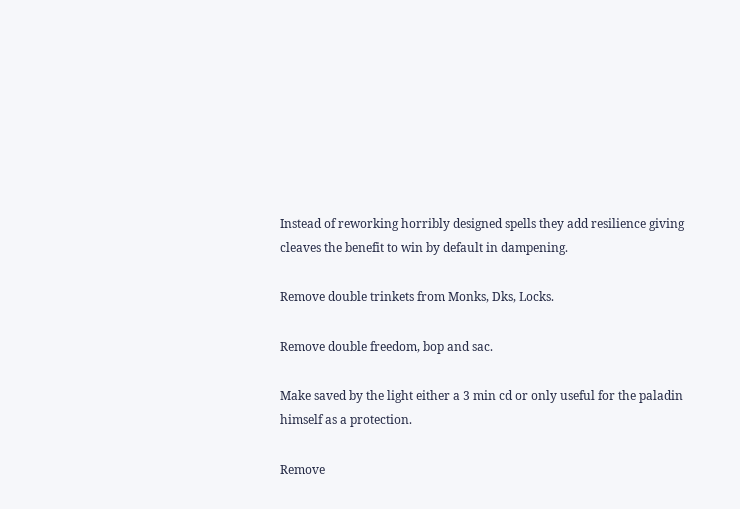Instead of reworking horribly designed spells they add resilience giving cleaves the benefit to win by default in dampening.

Remove double trinkets from Monks, Dks, Locks.

Remove double freedom, bop and sac.

Make saved by the light either a 3 min cd or only useful for the paladin himself as a protection.

Remove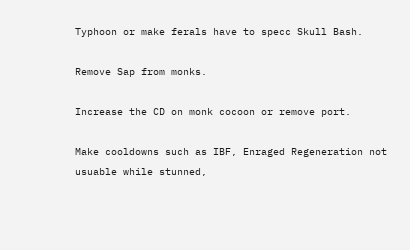Typhoon or make ferals have to specc Skull Bash.

Remove Sap from monks.

Increase the CD on monk cocoon or remove port.

Make cooldowns such as IBF, Enraged Regeneration not usuable while stunned,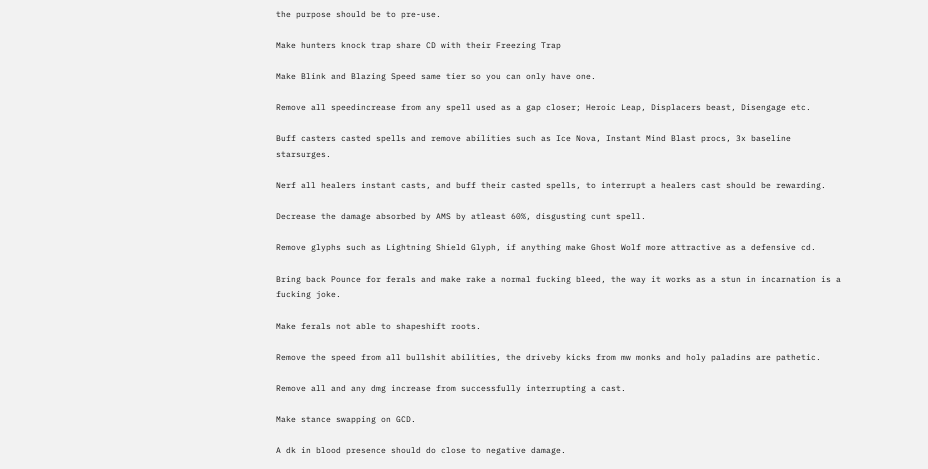the purpose should be to pre-use.

Make hunters knock trap share CD with their Freezing Trap

Make Blink and Blazing Speed same tier so you can only have one.

Remove all speedincrease from any spell used as a gap closer; Heroic Leap, Displacers beast, Disengage etc.

Buff casters casted spells and remove abilities such as Ice Nova, Instant Mind Blast procs, 3x baseline starsurges.

Nerf all healers instant casts, and buff their casted spells, to interrupt a healers cast should be rewarding.

Decrease the damage absorbed by AMS by atleast 60%, disgusting cunt spell.

Remove glyphs such as Lightning Shield Glyph, if anything make Ghost Wolf more attractive as a defensive cd.

Bring back Pounce for ferals and make rake a normal fucking bleed, the way it works as a stun in incarnation is a fucking joke.

Make ferals not able to shapeshift roots.

Remove the speed from all bullshit abilities, the driveby kicks from mw monks and holy paladins are pathetic.

Remove all and any dmg increase from successfully interrupting a cast.

Make stance swapping on GCD.

A dk in blood presence should do close to negative damage.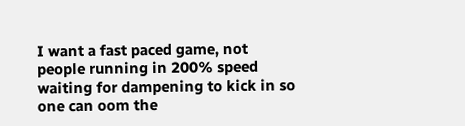I want a fast paced game, not people running in 200% speed waiting for dampening to kick in so one can oom the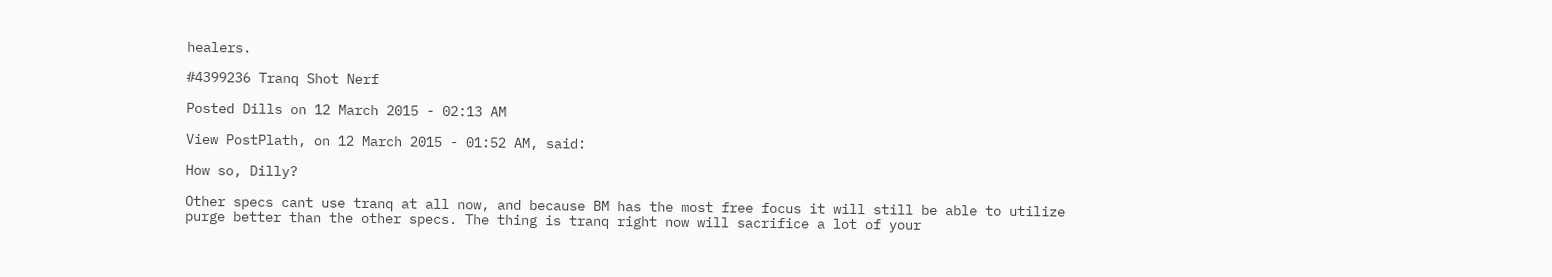healers.

#4399236 Tranq Shot Nerf

Posted Dills on 12 March 2015 - 02:13 AM

View PostPlath, on 12 March 2015 - 01:52 AM, said:

How so, Dilly?

Other specs cant use tranq at all now, and because BM has the most free focus it will still be able to utilize purge better than the other specs. The thing is tranq right now will sacrifice a lot of your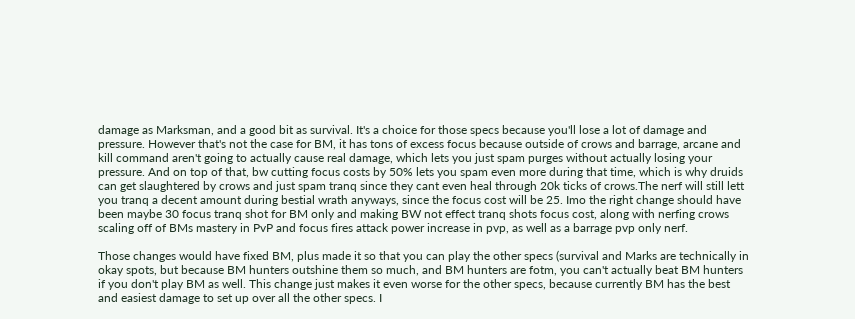damage as Marksman, and a good bit as survival. It's a choice for those specs because you'll lose a lot of damage and pressure. However that's not the case for BM, it has tons of excess focus because outside of crows and barrage, arcane and kill command aren't going to actually cause real damage, which lets you just spam purges without actually losing your pressure. And on top of that, bw cutting focus costs by 50% lets you spam even more during that time, which is why druids can get slaughtered by crows and just spam tranq since they cant even heal through 20k ticks of crows.The nerf will still lett you tranq a decent amount during bestial wrath anyways, since the focus cost will be 25. Imo the right change should have been maybe 30 focus tranq shot for BM only and making BW not effect tranq shots focus cost, along with nerfing crows scaling off of BMs mastery in PvP and focus fires attack power increase in pvp, as well as a barrage pvp only nerf.

Those changes would have fixed BM, plus made it so that you can play the other specs (survival and Marks are technically in okay spots, but because BM hunters outshine them so much, and BM hunters are fotm, you can't actually beat BM hunters if you don't play BM as well. This change just makes it even worse for the other specs, because currently BM has the best and easiest damage to set up over all the other specs. I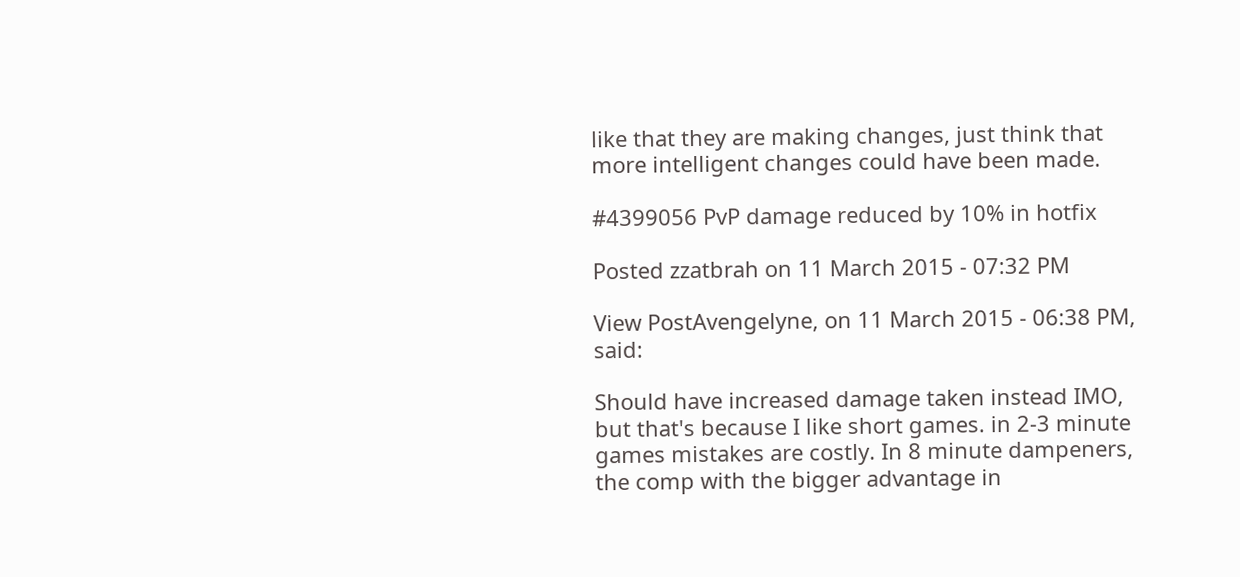like that they are making changes, just think that more intelligent changes could have been made.

#4399056 PvP damage reduced by 10% in hotfix

Posted zzatbrah on 11 March 2015 - 07:32 PM

View PostAvengelyne, on 11 March 2015 - 06:38 PM, said:

Should have increased damage taken instead IMO, but that's because I like short games. in 2-3 minute games mistakes are costly. In 8 minute dampeners, the comp with the bigger advantage in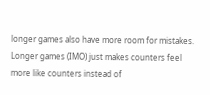longer games also have more room for mistakes. Longer games (IMO) just makes counters feel more like counters instead of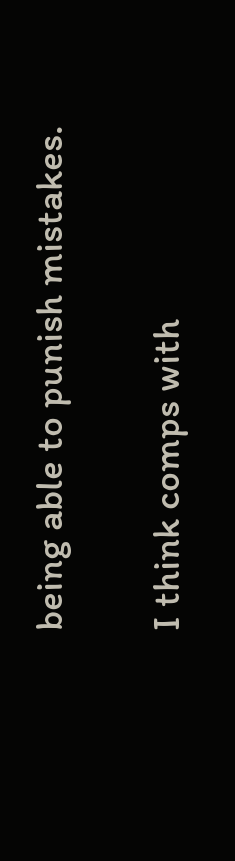being able to punish mistakes.

I think comps with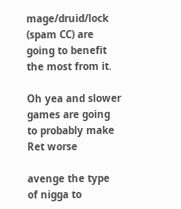mage/druid/lock (spam CC) are going to benefit the most from it.

Oh yea and slower games are going to probably make Ret worse

avenge the type of nigga to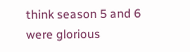think season 5 and 6 were glorious